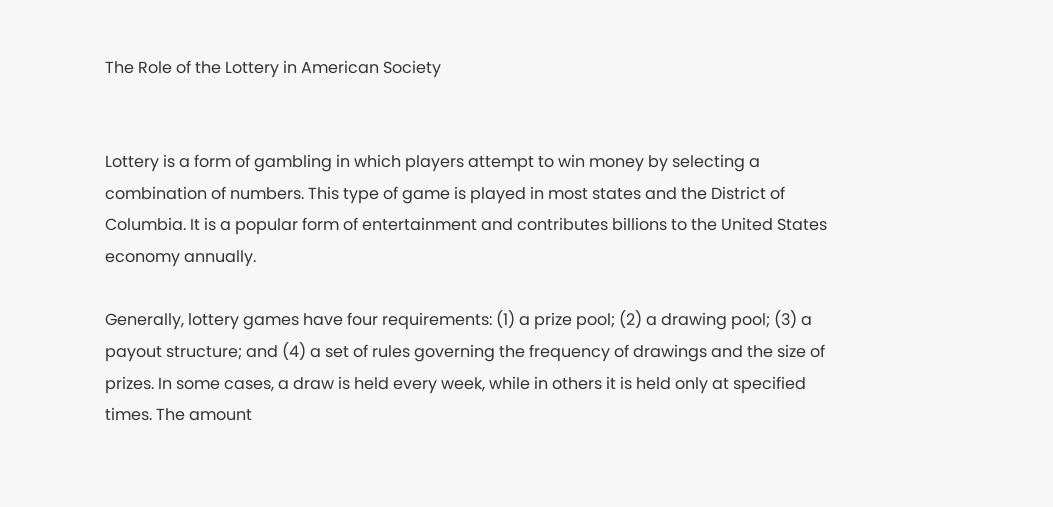The Role of the Lottery in American Society


Lottery is a form of gambling in which players attempt to win money by selecting a combination of numbers. This type of game is played in most states and the District of Columbia. It is a popular form of entertainment and contributes billions to the United States economy annually.

Generally, lottery games have four requirements: (1) a prize pool; (2) a drawing pool; (3) a payout structure; and (4) a set of rules governing the frequency of drawings and the size of prizes. In some cases, a draw is held every week, while in others it is held only at specified times. The amount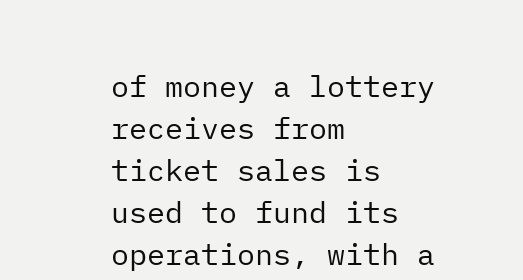of money a lottery receives from ticket sales is used to fund its operations, with a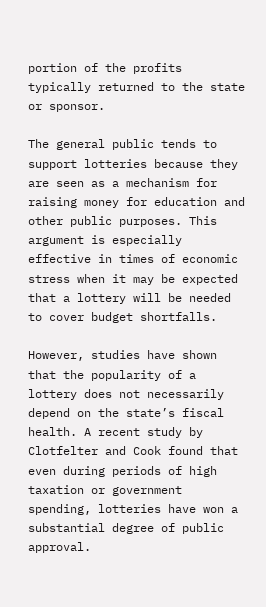portion of the profits typically returned to the state or sponsor.

The general public tends to support lotteries because they are seen as a mechanism for raising money for education and other public purposes. This argument is especially effective in times of economic stress when it may be expected that a lottery will be needed to cover budget shortfalls.

However, studies have shown that the popularity of a lottery does not necessarily depend on the state’s fiscal health. A recent study by Clotfelter and Cook found that even during periods of high taxation or government spending, lotteries have won a substantial degree of public approval.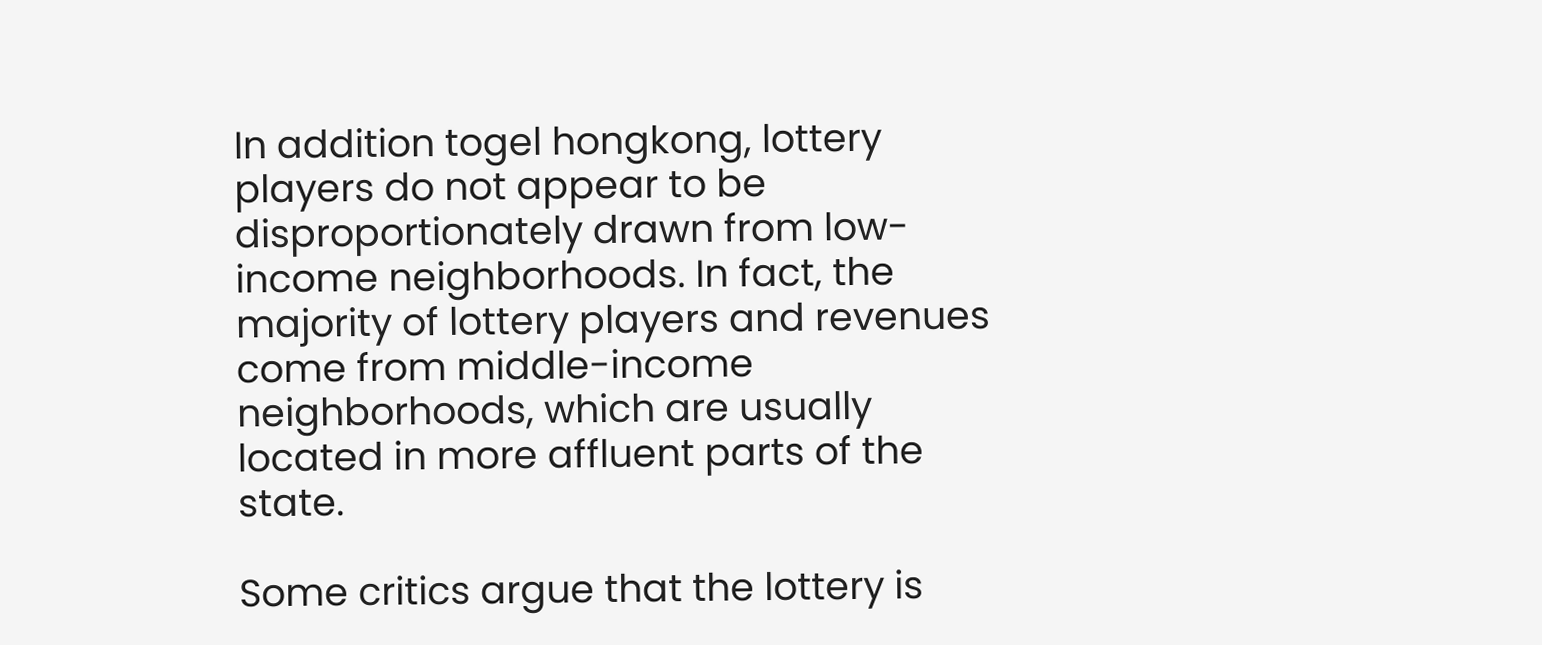In addition togel hongkong, lottery players do not appear to be disproportionately drawn from low-income neighborhoods. In fact, the majority of lottery players and revenues come from middle-income neighborhoods, which are usually located in more affluent parts of the state.

Some critics argue that the lottery is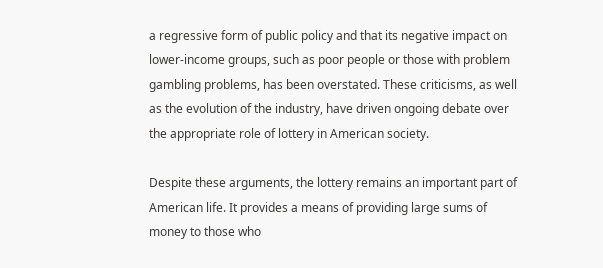a regressive form of public policy and that its negative impact on lower-income groups, such as poor people or those with problem gambling problems, has been overstated. These criticisms, as well as the evolution of the industry, have driven ongoing debate over the appropriate role of lottery in American society.

Despite these arguments, the lottery remains an important part of American life. It provides a means of providing large sums of money to those who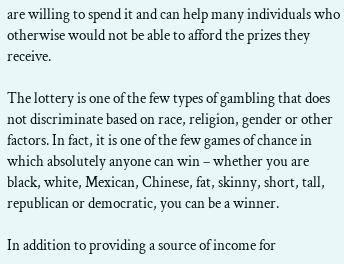are willing to spend it and can help many individuals who otherwise would not be able to afford the prizes they receive.

The lottery is one of the few types of gambling that does not discriminate based on race, religion, gender or other factors. In fact, it is one of the few games of chance in which absolutely anyone can win – whether you are black, white, Mexican, Chinese, fat, skinny, short, tall, republican or democratic, you can be a winner.

In addition to providing a source of income for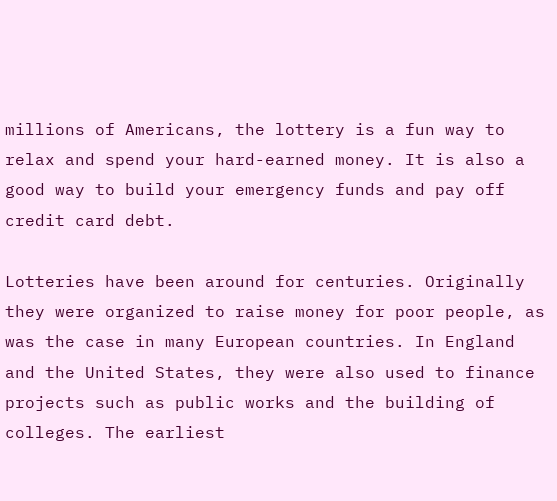millions of Americans, the lottery is a fun way to relax and spend your hard-earned money. It is also a good way to build your emergency funds and pay off credit card debt.

Lotteries have been around for centuries. Originally they were organized to raise money for poor people, as was the case in many European countries. In England and the United States, they were also used to finance projects such as public works and the building of colleges. The earliest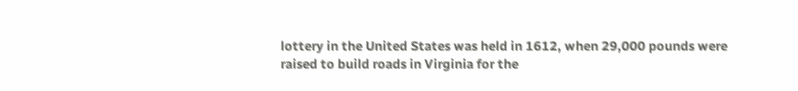lottery in the United States was held in 1612, when 29,000 pounds were raised to build roads in Virginia for the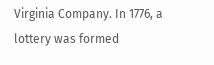Virginia Company. In 1776, a lottery was formed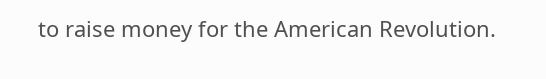to raise money for the American Revolution.